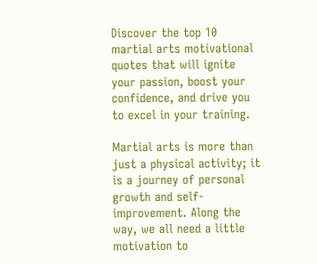Discover the top 10 martial arts motivational quotes that will ignite your passion, boost your confidence, and drive you to excel in your training.

Martial arts is more than just a physical activity; it is a journey of personal growth and self-improvement. Along the way, we all need a little motivation to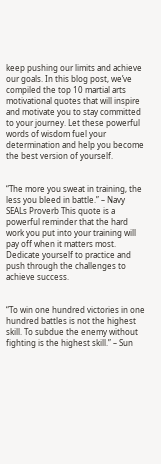keep pushing our limits and achieve our goals. In this blog post, we’ve compiled the top 10 martial arts motivational quotes that will inspire and motivate you to stay committed to your journey. Let these powerful words of wisdom fuel your determination and help you become the best version of yourself.


“The more you sweat in training, the less you bleed in battle.” – Navy SEALs Proverb This quote is a powerful reminder that the hard work you put into your training will pay off when it matters most. Dedicate yourself to practice and push through the challenges to achieve success.


“To win one hundred victories in one hundred battles is not the highest skill. To subdue the enemy without fighting is the highest skill.” – Sun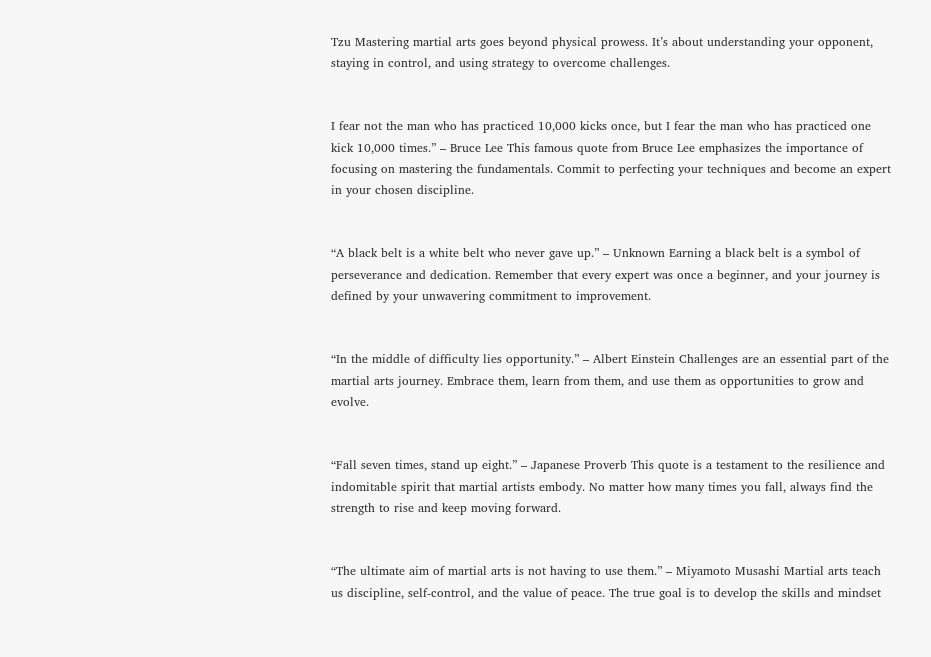Tzu Mastering martial arts goes beyond physical prowess. It’s about understanding your opponent, staying in control, and using strategy to overcome challenges.


I fear not the man who has practiced 10,000 kicks once, but I fear the man who has practiced one kick 10,000 times.” – Bruce Lee This famous quote from Bruce Lee emphasizes the importance of focusing on mastering the fundamentals. Commit to perfecting your techniques and become an expert in your chosen discipline.


“A black belt is a white belt who never gave up.” – Unknown Earning a black belt is a symbol of perseverance and dedication. Remember that every expert was once a beginner, and your journey is defined by your unwavering commitment to improvement.


“In the middle of difficulty lies opportunity.” – Albert Einstein Challenges are an essential part of the martial arts journey. Embrace them, learn from them, and use them as opportunities to grow and evolve.


“Fall seven times, stand up eight.” – Japanese Proverb This quote is a testament to the resilience and indomitable spirit that martial artists embody. No matter how many times you fall, always find the strength to rise and keep moving forward.


“The ultimate aim of martial arts is not having to use them.” – Miyamoto Musashi Martial arts teach us discipline, self-control, and the value of peace. The true goal is to develop the skills and mindset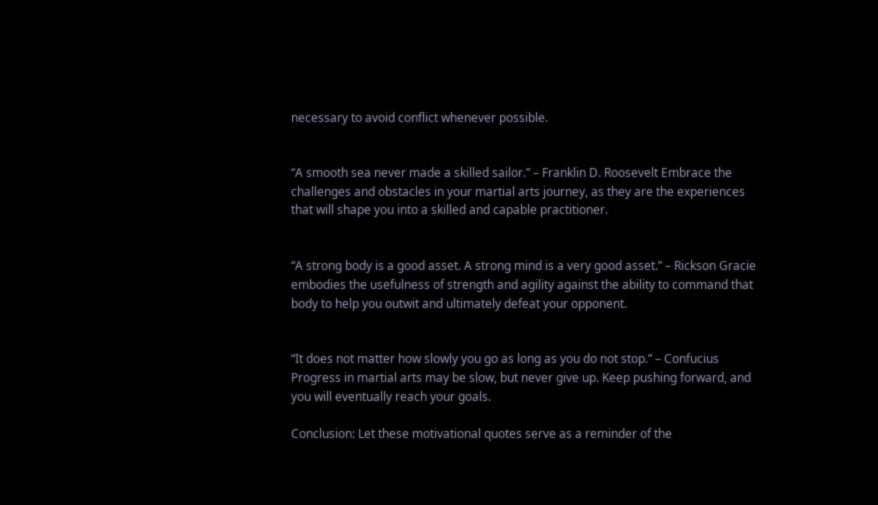necessary to avoid conflict whenever possible.


“A smooth sea never made a skilled sailor.” – Franklin D. Roosevelt Embrace the challenges and obstacles in your martial arts journey, as they are the experiences that will shape you into a skilled and capable practitioner.


“A strong body is a good asset. A strong mind is a very good asset.” – Rickson Gracie embodies the usefulness of strength and agility against the ability to command that body to help you outwit and ultimately defeat your opponent.


“It does not matter how slowly you go as long as you do not stop.” – Confucius Progress in martial arts may be slow, but never give up. Keep pushing forward, and you will eventually reach your goals.

Conclusion: Let these motivational quotes serve as a reminder of the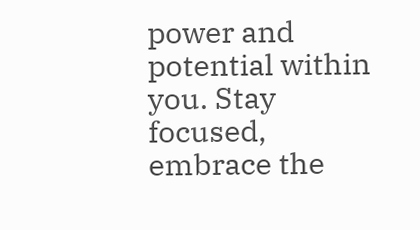power and potential within you. Stay focused, embrace the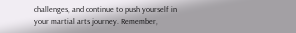challenges, and continue to push yourself in your martial arts journey. Remember,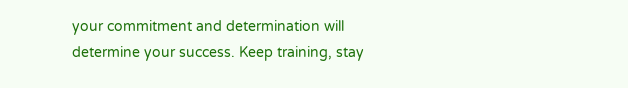your commitment and determination will determine your success. Keep training, stay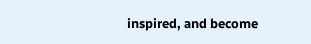inspired, and become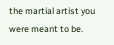the martial artist you were meant to be.